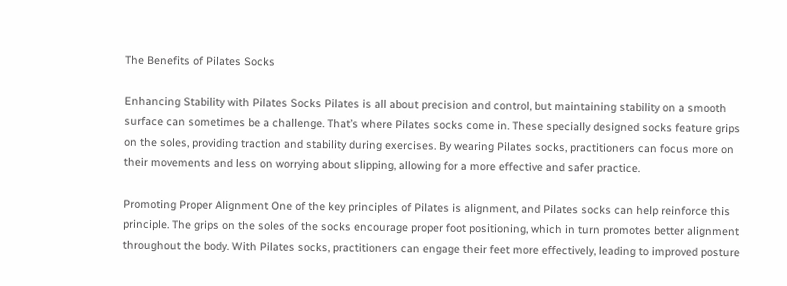The Benefits of Pilates Socks

Enhancing Stability with Pilates Socks Pilates is all about precision and control, but maintaining stability on a smooth surface can sometimes be a challenge. That’s where Pilates socks come in. These specially designed socks feature grips on the soles, providing traction and stability during exercises. By wearing Pilates socks, practitioners can focus more on their movements and less on worrying about slipping, allowing for a more effective and safer practice.

Promoting Proper Alignment One of the key principles of Pilates is alignment, and Pilates socks can help reinforce this principle. The grips on the soles of the socks encourage proper foot positioning, which in turn promotes better alignment throughout the body. With Pilates socks, practitioners can engage their feet more effectively, leading to improved posture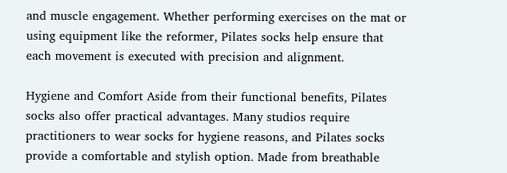and muscle engagement. Whether performing exercises on the mat or using equipment like the reformer, Pilates socks help ensure that each movement is executed with precision and alignment.

Hygiene and Comfort Aside from their functional benefits, Pilates socks also offer practical advantages. Many studios require practitioners to wear socks for hygiene reasons, and Pilates socks provide a comfortable and stylish option. Made from breathable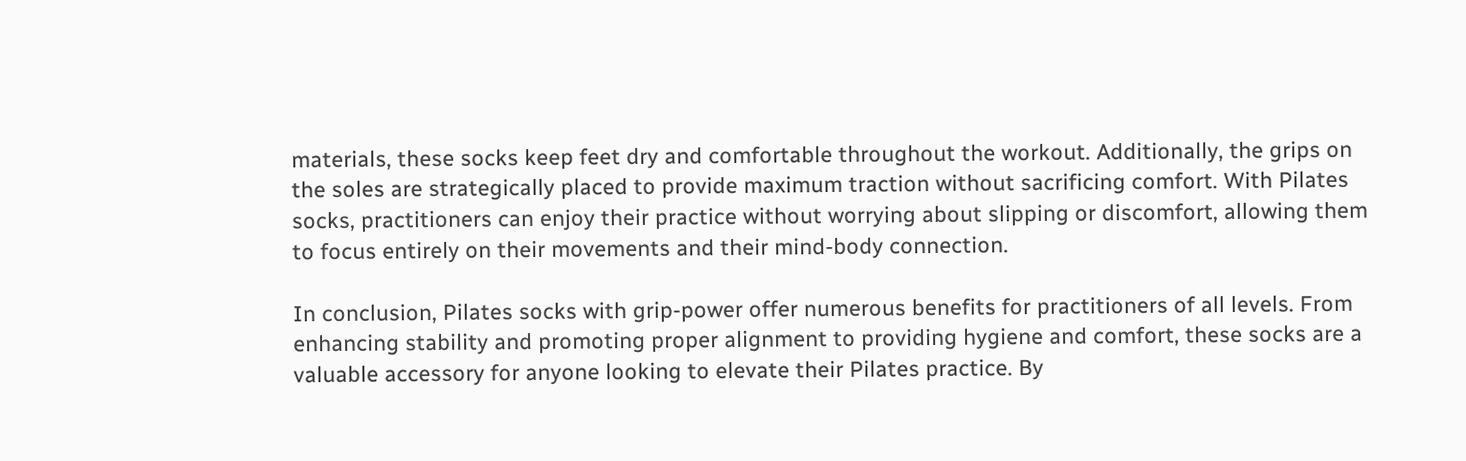materials, these socks keep feet dry and comfortable throughout the workout. Additionally, the grips on the soles are strategically placed to provide maximum traction without sacrificing comfort. With Pilates socks, practitioners can enjoy their practice without worrying about slipping or discomfort, allowing them to focus entirely on their movements and their mind-body connection.

In conclusion, Pilates socks with grip-power offer numerous benefits for practitioners of all levels. From enhancing stability and promoting proper alignment to providing hygiene and comfort, these socks are a valuable accessory for anyone looking to elevate their Pilates practice. By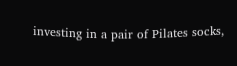investing in a pair of Pilates socks,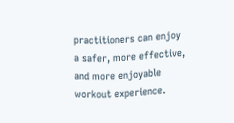practitioners can enjoy a safer, more effective, and more enjoyable workout experience.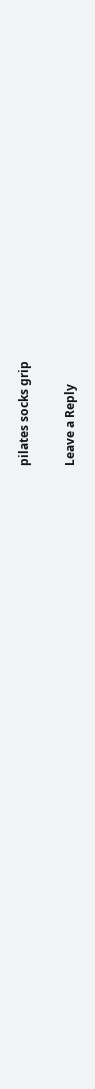pilates socks grip

Leave a Reply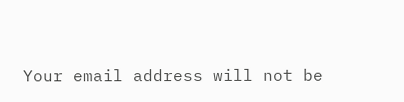Your email address will not be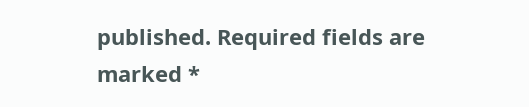published. Required fields are marked *